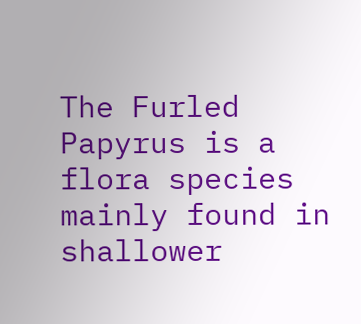The Furled Papyrus is a flora species mainly found in shallower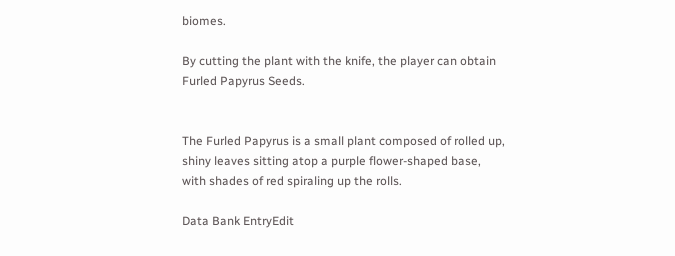biomes.

By cutting the plant with the knife, the player can obtain Furled Papyrus Seeds.


The Furled Papyrus is a small plant composed of rolled up, shiny leaves sitting atop a purple flower-shaped base, with shades of red spiraling up the rolls.

Data Bank EntryEdit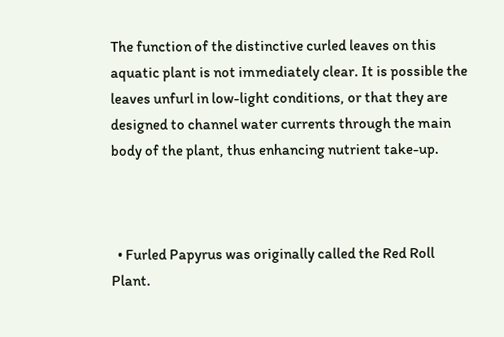The function of the distinctive curled leaves on this aquatic plant is not immediately clear. It is possible the leaves unfurl in low-light conditions, or that they are designed to channel water currents through the main body of the plant, thus enhancing nutrient take-up.



  • Furled Papyrus was originally called the Red Roll Plant.